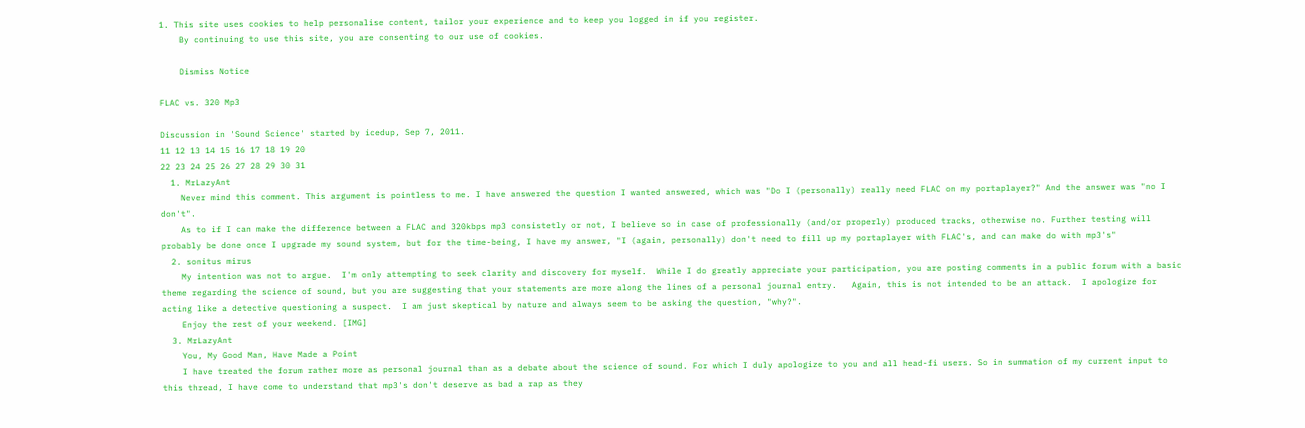1. This site uses cookies to help personalise content, tailor your experience and to keep you logged in if you register.
    By continuing to use this site, you are consenting to our use of cookies.

    Dismiss Notice

FLAC vs. 320 Mp3

Discussion in 'Sound Science' started by icedup, Sep 7, 2011.
11 12 13 14 15 16 17 18 19 20
22 23 24 25 26 27 28 29 30 31
  1. MrLazyAnt
    Never mind this comment. This argument is pointless to me. I have answered the question I wanted answered, which was "Do I (personally) really need FLAC on my portaplayer?" And the answer was "no I don't".
    As to if I can make the difference between a FLAC and 320kbps mp3 consistetly or not, I believe so in case of professionally (and/or properly) produced tracks, otherwise no. Further testing will probably be done once I upgrade my sound system, but for the time-being, I have my answer, "I (again, personally) don't need to fill up my portaplayer with FLAC's, and can make do with mp3's"
  2. sonitus mirus
    My intention was not to argue.  I'm only attempting to seek clarity and discovery for myself.  While I do greatly appreciate your participation, you are posting comments in a public forum with a basic theme regarding the science of sound, but you are suggesting that your statements are more along the lines of a personal journal entry.   Again, this is not intended to be an attack.  I apologize for acting like a detective questioning a suspect.  I am just skeptical by nature and always seem to be asking the question, "why?".
    Enjoy the rest of your weekend. [IMG]
  3. MrLazyAnt
    You, My Good Man, Have Made a Point
    I have treated the forum rather more as personal journal than as a debate about the science of sound. For which I duly apologize to you and all head-fi users. So in summation of my current input to this thread, I have come to understand that mp3's don't deserve as bad a rap as they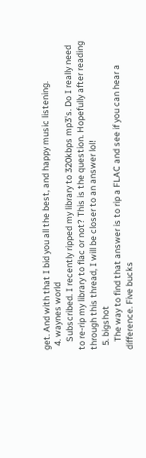get. And with that I bid you all the best, and happy music listening.
  4. waynes world
    Subscribed. I recently ripped my library to 320kbps mp3's. Do I really need to re-rip my library to flac or not? This is the question. Hopefully after reading through this thread, I will be closer to an answer lol!
  5. bigshot
    The way to find that answer is to rip a FLAC and see if you can hear a difference. Five bucks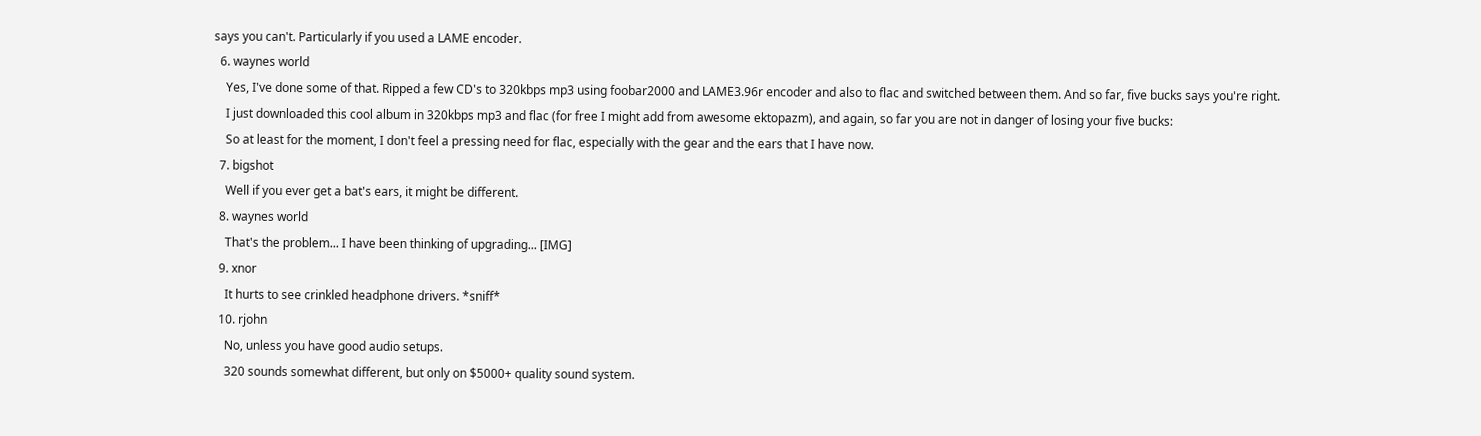says you can't. Particularly if you used a LAME encoder.
  6. waynes world
    Yes, I've done some of that. Ripped a few CD's to 320kbps mp3 using foobar2000 and LAME3.96r encoder and also to flac and switched between them. And so far, five bucks says you're right.
    I just downloaded this cool album in 320kbps mp3 and flac (for free I might add from awesome ektopazm), and again, so far you are not in danger of losing your five bucks:
    So at least for the moment, I don't feel a pressing need for flac, especially with the gear and the ears that I have now.
  7. bigshot
    Well if you ever get a bat's ears, it might be different.
  8. waynes world
    That's the problem... I have been thinking of upgrading... [IMG]
  9. xnor
    It hurts to see crinkled headphone drivers. *sniff*
  10. rjohn
    No, unless you have good audio setups.
    320 sounds somewhat different, but only on $5000+ quality sound system.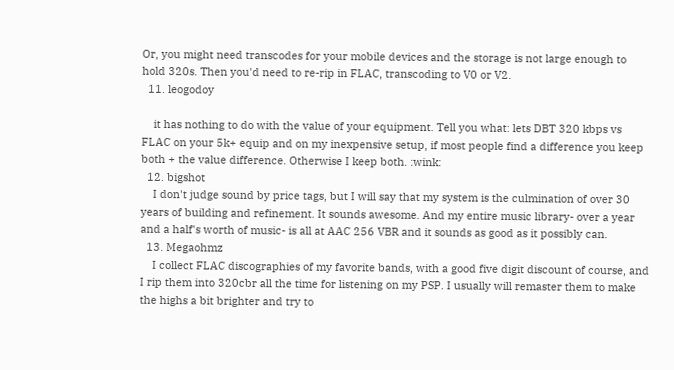Or, you might need transcodes for your mobile devices and the storage is not large enough to hold 320s. Then you'd need to re-rip in FLAC, transcoding to V0 or V2.
  11. leogodoy

    it has nothing to do with the value of your equipment. Tell you what: lets DBT 320 kbps vs FLAC on your 5k+ equip and on my inexpensive setup, if most people find a difference you keep both + the value difference. Otherwise I keep both. :wink:
  12. bigshot
    I don't judge sound by price tags, but I will say that my system is the culmination of over 30 years of building and refinement. It sounds awesome. And my entire music library- over a year and a half's worth of music- is all at AAC 256 VBR and it sounds as good as it possibly can.
  13. Megaohmz
    I collect FLAC discographies of my favorite bands, with a good five digit discount of course, and I rip them into 320cbr all the time for listening on my PSP. I usually will remaster them to make the highs a bit brighter and try to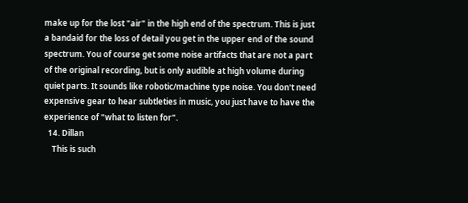make up for the lost "air" in the high end of the spectrum. This is just a bandaid for the loss of detail you get in the upper end of the sound spectrum. You of course get some noise artifacts that are not a part of the original recording, but is only audible at high volume during quiet parts. It sounds like robotic/machine type noise. You don't need expensive gear to hear subtleties in music, you just have to have the experience of "what to listen for".
  14. Dillan
    This is such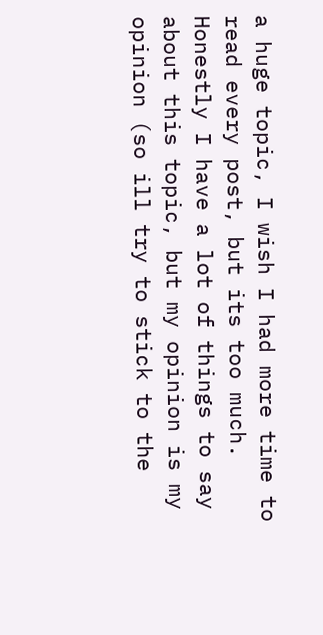a huge topic, I wish I had more time to read every post, but its too much. Honestly I have a lot of things to say about this topic, but my opinion is my opinion (so ill try to stick to the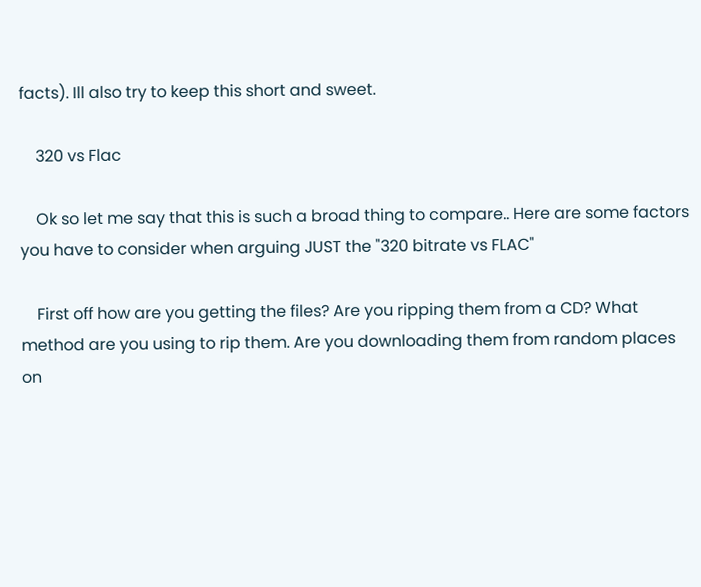facts). Ill also try to keep this short and sweet.

    320 vs Flac

    Ok so let me say that this is such a broad thing to compare.. Here are some factors you have to consider when arguing JUST the "320 bitrate vs FLAC"

    First off how are you getting the files? Are you ripping them from a CD? What method are you using to rip them. Are you downloading them from random places on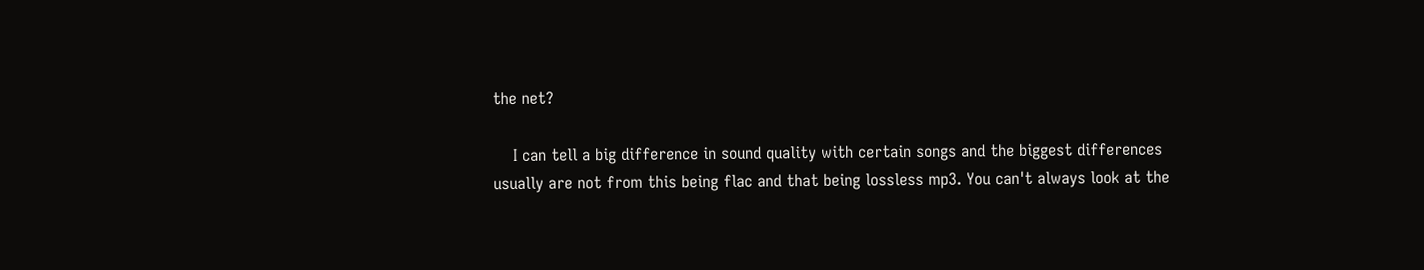the net?

    I can tell a big difference in sound quality with certain songs and the biggest differences usually are not from this being flac and that being lossless mp3. You can't always look at the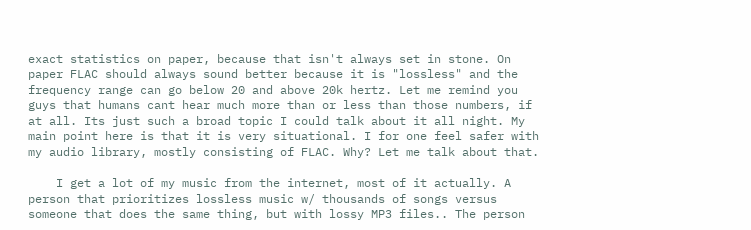exact statistics on paper, because that isn't always set in stone. On paper FLAC should always sound better because it is "lossless" and the frequency range can go below 20 and above 20k hertz. Let me remind you guys that humans cant hear much more than or less than those numbers, if at all. Its just such a broad topic I could talk about it all night. My main point here is that it is very situational. I for one feel safer with my audio library, mostly consisting of FLAC. Why? Let me talk about that.

    I get a lot of my music from the internet, most of it actually. A person that prioritizes lossless music w/ thousands of songs versus someone that does the same thing, but with lossy MP3 files.. The person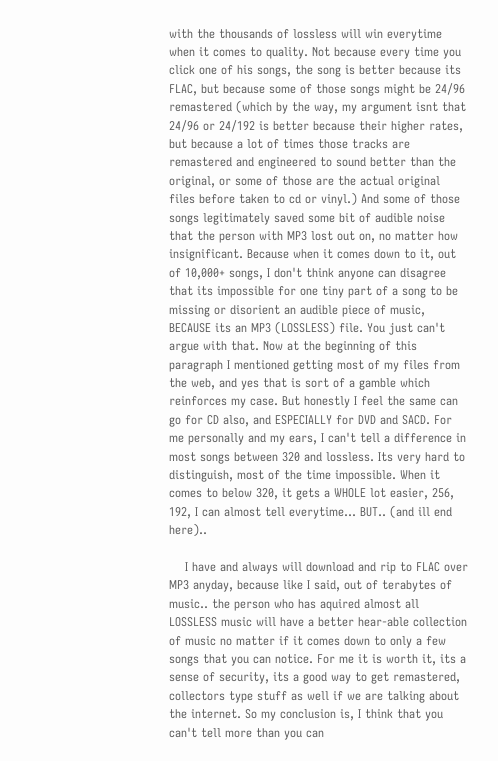with the thousands of lossless will win everytime when it comes to quality. Not because every time you click one of his songs, the song is better because its FLAC, but because some of those songs might be 24/96 remastered (which by the way, my argument isnt that 24/96 or 24/192 is better because their higher rates, but because a lot of times those tracks are remastered and engineered to sound better than the original, or some of those are the actual original files before taken to cd or vinyl.) And some of those songs legitimately saved some bit of audible noise that the person with MP3 lost out on, no matter how insignificant. Because when it comes down to it, out of 10,000+ songs, I don't think anyone can disagree that its impossible for one tiny part of a song to be missing or disorient an audible piece of music, BECAUSE its an MP3 (LOSSLESS) file. You just can't argue with that. Now at the beginning of this paragraph I mentioned getting most of my files from the web, and yes that is sort of a gamble which reinforces my case. But honestly I feel the same can go for CD also, and ESPECIALLY for DVD and SACD. For me personally and my ears, I can't tell a difference in most songs between 320 and lossless. Its very hard to distinguish, most of the time impossible. When it comes to below 320, it gets a WHOLE lot easier, 256, 192, I can almost tell everytime... BUT.. (and ill end here)..

    I have and always will download and rip to FLAC over MP3 anyday, because like I said, out of terabytes of music.. the person who has aquired almost all LOSSLESS music will have a better hear-able collection of music no matter if it comes down to only a few songs that you can notice. For me it is worth it, its a sense of security, its a good way to get remastered, collectors type stuff as well if we are talking about the internet. So my conclusion is, I think that you can't tell more than you can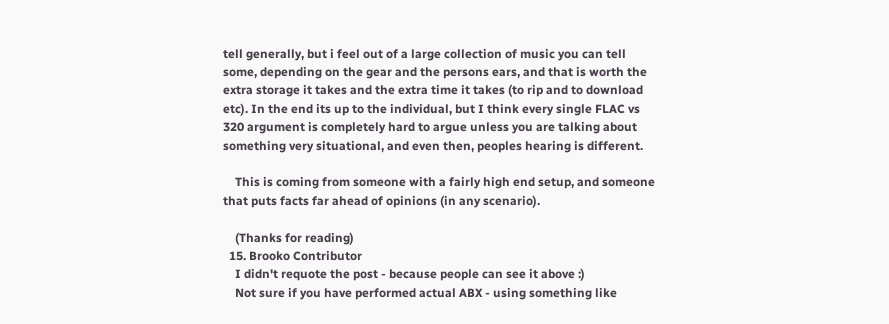tell generally, but i feel out of a large collection of music you can tell some, depending on the gear and the persons ears, and that is worth the extra storage it takes and the extra time it takes (to rip and to download etc). In the end its up to the individual, but I think every single FLAC vs 320 argument is completely hard to argue unless you are talking about something very situational, and even then, peoples hearing is different.

    This is coming from someone with a fairly high end setup, and someone that puts facts far ahead of opinions (in any scenario).

    (Thanks for reading)
  15. Brooko Contributor
    I didn't requote the post - because people can see it above :)
    Not sure if you have performed actual ABX - using something like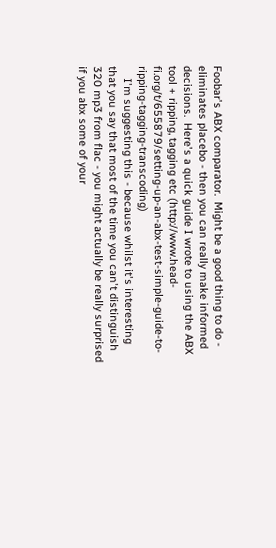Foobar's ABX comparator.  Might be a good thing to do - eliminates placebo - then you can really make informed decisions.  Here's a quick guide I wrote to using the ABX tool + ripping, tagging etc (http://www.head-fi.org/t/655879/setting-up-an-abx-test-simple-guide-to-ripping-tagging-transcoding)
    I'm suggesting this - because whilst it's interesting that you say that most of the time you can't distinguish 320 mp3 from flac - you might actually be really surprised if you abx some of your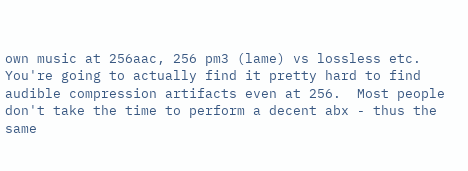own music at 256aac, 256 pm3 (lame) vs lossless etc.  You're going to actually find it pretty hard to find audible compression artifacts even at 256.  Most people don't take the time to perform a decent abx - thus the same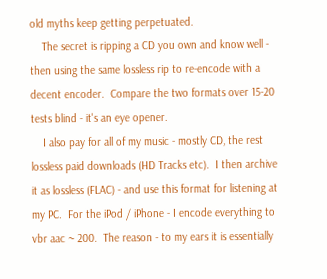old myths keep getting perpetuated.
    The secret is ripping a CD you own and know well - then using the same lossless rip to re-encode with a decent encoder.  Compare the two formats over 15-20 tests blind - it's an eye opener.
    I also pay for all of my music - mostly CD, the rest lossless paid downloads (HD Tracks etc).  I then archive it as lossless (FLAC) - and use this format for listening at my PC.  For the iPod / iPhone - I encode everything to vbr aac ~ 200.  The reason - to my ears it is essentially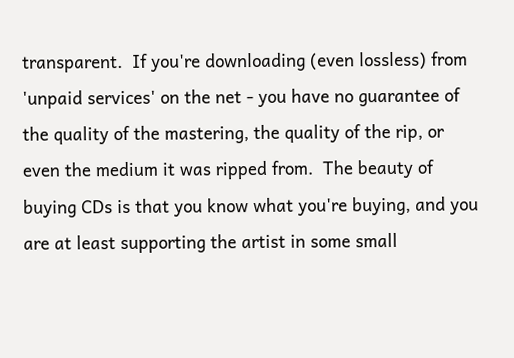transparent.  If you're downloading (even lossless) from 'unpaid services' on the net - you have no guarantee of the quality of the mastering, the quality of the rip, or even the medium it was ripped from.  The beauty of buying CDs is that you know what you're buying, and you are at least supporting the artist in some small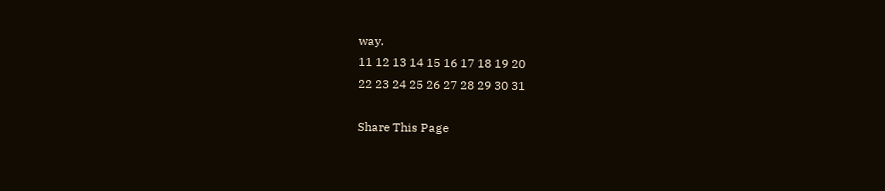way.
11 12 13 14 15 16 17 18 19 20
22 23 24 25 26 27 28 29 30 31

Share This Page